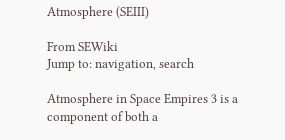Atmosphere (SEIII)

From SEWiki
Jump to: navigation, search

Atmosphere in Space Empires 3 is a component of both a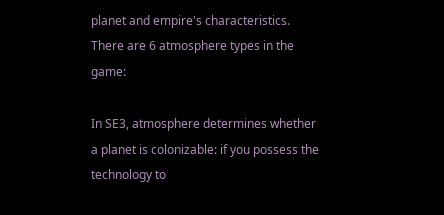planet and empire's characteristics. There are 6 atmosphere types in the game:

In SE3, atmosphere determines whether a planet is colonizable: if you possess the technology to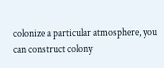colonize a particular atmosphere, you can construct colony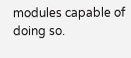modules capable of doing so.